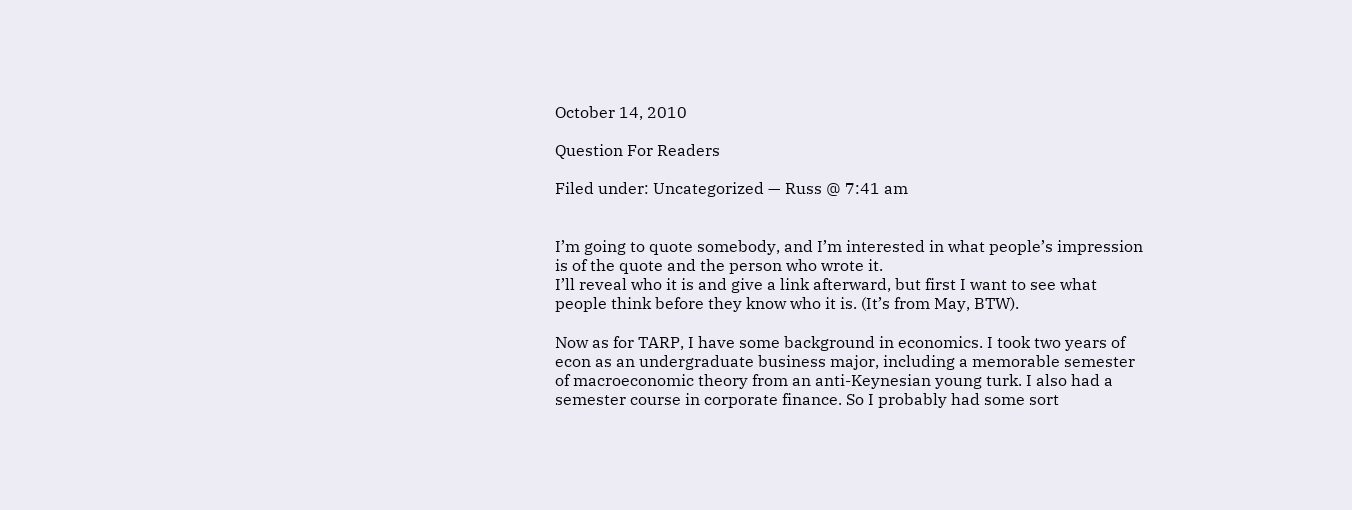October 14, 2010

Question For Readers

Filed under: Uncategorized — Russ @ 7:41 am


I’m going to quote somebody, and I’m interested in what people’s impression is of the quote and the person who wrote it.
I’ll reveal who it is and give a link afterward, but first I want to see what people think before they know who it is. (It’s from May, BTW).

Now as for TARP, I have some background in economics. I took two years of econ as an undergraduate business major, including a memorable semester of macroeconomic theory from an anti-Keynesian young turk. I also had a semester course in corporate finance. So I probably had some sort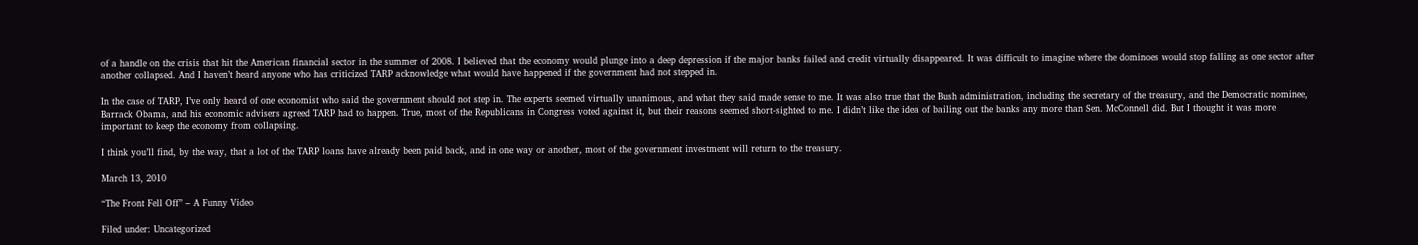of a handle on the crisis that hit the American financial sector in the summer of 2008. I believed that the economy would plunge into a deep depression if the major banks failed and credit virtually disappeared. It was difficult to imagine where the dominoes would stop falling as one sector after another collapsed. And I haven’t heard anyone who has criticized TARP acknowledge what would have happened if the government had not stepped in.

In the case of TARP, I’ve only heard of one economist who said the government should not step in. The experts seemed virtually unanimous, and what they said made sense to me. It was also true that the Bush administration, including the secretary of the treasury, and the Democratic nominee, Barrack Obama, and his economic advisers agreed TARP had to happen. True, most of the Republicans in Congress voted against it, but their reasons seemed short-sighted to me. I didn’t like the idea of bailing out the banks any more than Sen. McConnell did. But I thought it was more important to keep the economy from collapsing.

I think you’ll find, by the way, that a lot of the TARP loans have already been paid back, and in one way or another, most of the government investment will return to the treasury.

March 13, 2010

“The Front Fell Off” – A Funny Video

Filed under: Uncategorized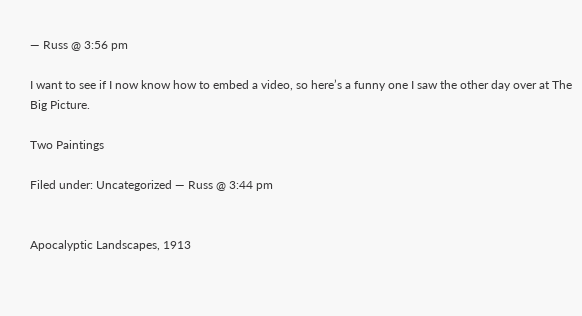— Russ @ 3:56 pm

I want to see if I now know how to embed a video, so here’s a funny one I saw the other day over at The Big Picture.

Two Paintings

Filed under: Uncategorized — Russ @ 3:44 pm


Apocalyptic Landscapes, 1913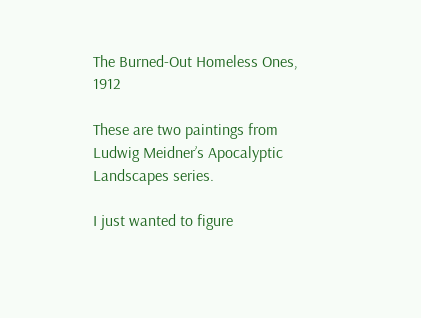The Burned-Out Homeless Ones, 1912

These are two paintings from Ludwig Meidner’s Apocalyptic Landscapes series.

I just wanted to figure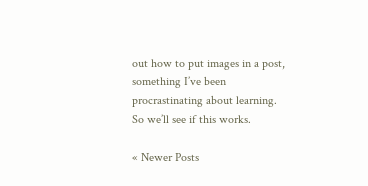out how to put images in a post, something I’ve been procrastinating about learning. So we’ll see if this works.

« Newer Posts